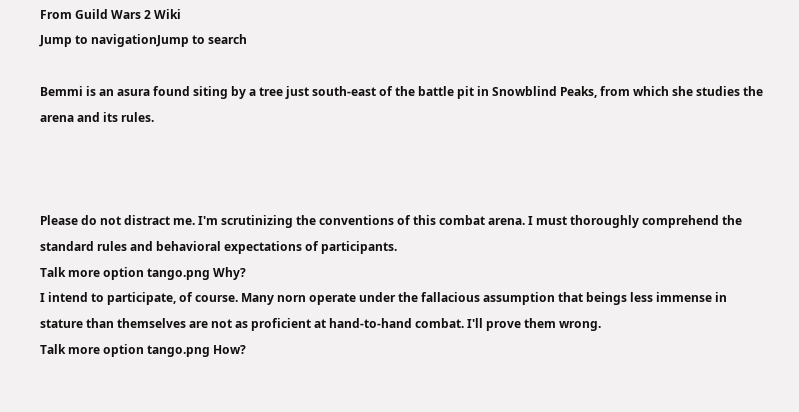From Guild Wars 2 Wiki
Jump to navigationJump to search

Bemmi is an asura found siting by a tree just south-east of the battle pit in Snowblind Peaks, from which she studies the arena and its rules.



Please do not distract me. I'm scrutinizing the conventions of this combat arena. I must thoroughly comprehend the standard rules and behavioral expectations of participants.
Talk more option tango.png Why?
I intend to participate, of course. Many norn operate under the fallacious assumption that beings less immense in stature than themselves are not as proficient at hand-to-hand combat. I'll prove them wrong.
Talk more option tango.png How?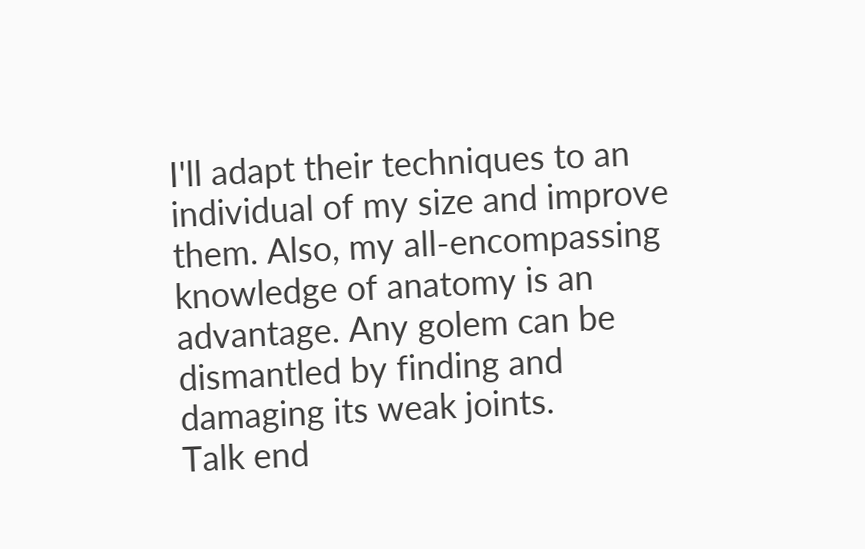I'll adapt their techniques to an individual of my size and improve them. Also, my all-encompassing knowledge of anatomy is an advantage. Any golem can be dismantled by finding and damaging its weak joints.
Talk end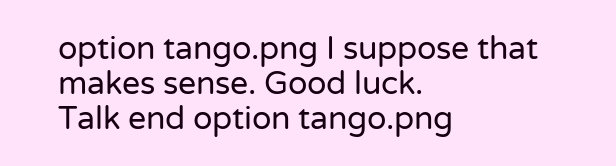option tango.png I suppose that makes sense. Good luck.
Talk end option tango.png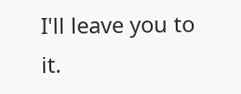I'll leave you to it.